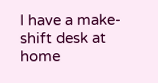I have a make-shift desk at home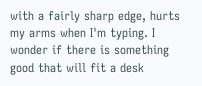with a fairly sharp edge, hurts my arms when I'm typing. I wonder if there is something good that will fit a desk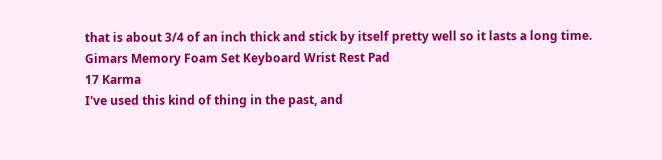that is about 3/4 of an inch thick and stick by itself pretty well so it lasts a long time.
Gimars Memory Foam Set Keyboard Wrist Rest Pad
17 Karma
I've used this kind of thing in the past, and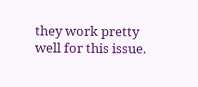they work pretty well for this issue.